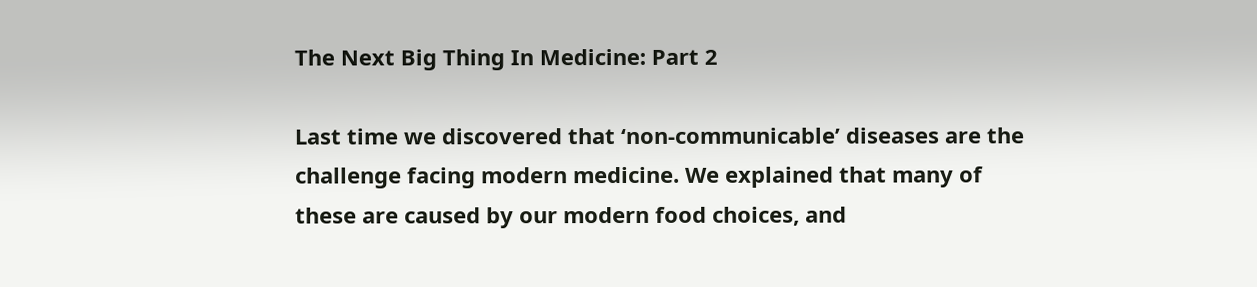The Next Big Thing In Medicine: Part 2

Last time we discovered that ‘non-communicable’ diseases are the challenge facing modern medicine. We explained that many of these are caused by our modern food choices, and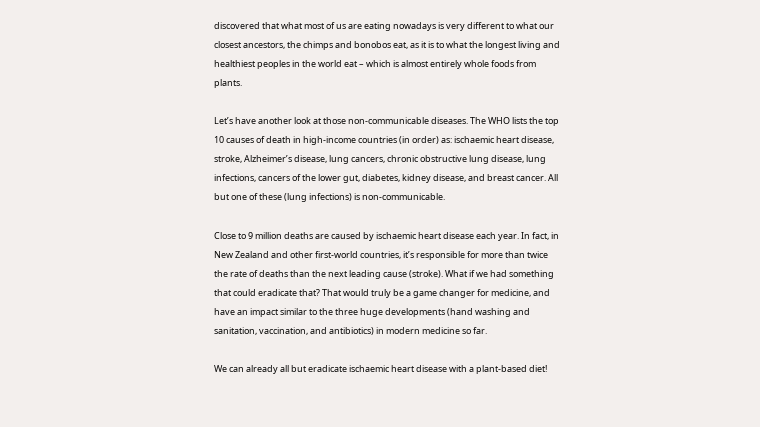discovered that what most of us are eating nowadays is very different to what our closest ancestors, the chimps and bonobos eat, as it is to what the longest living and healthiest peoples in the world eat – which is almost entirely whole foods from plants.

Let’s have another look at those non-communicable diseases. The WHO lists the top 10 causes of death in high-income countries (in order) as: ischaemic heart disease, stroke, Alzheimer’s disease, lung cancers, chronic obstructive lung disease, lung infections, cancers of the lower gut, diabetes, kidney disease, and breast cancer. All but one of these (lung infections) is non-communicable.

Close to 9 million deaths are caused by ischaemic heart disease each year. In fact, in New Zealand and other first-world countries, it’s responsible for more than twice the rate of deaths than the next leading cause (stroke). What if we had something that could eradicate that? That would truly be a game changer for medicine, and have an impact similar to the three huge developments (hand washing and sanitation, vaccination, and antibiotics) in modern medicine so far.

We can already all but eradicate ischaemic heart disease with a plant-based diet!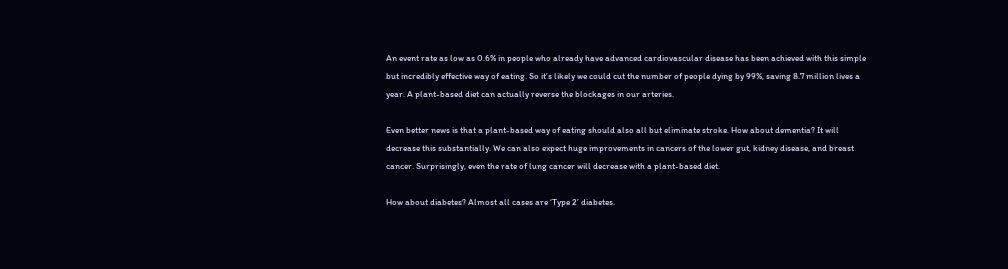An event rate as low as 0.6% in people who already have advanced cardiovascular disease has been achieved with this simple but incredibly effective way of eating. So it’s likely we could cut the number of people dying by 99%, saving 8.7 million lives a year. A plant-based diet can actually reverse the blockages in our arteries.

Even better news is that a plant-based way of eating should also all but eliminate stroke. How about dementia? It will decrease this substantially. We can also expect huge improvements in cancers of the lower gut, kidney disease, and breast cancer. Surprisingly, even the rate of lung cancer will decrease with a plant-based diet.

How about diabetes? Almost all cases are ‘Type 2’ diabetes.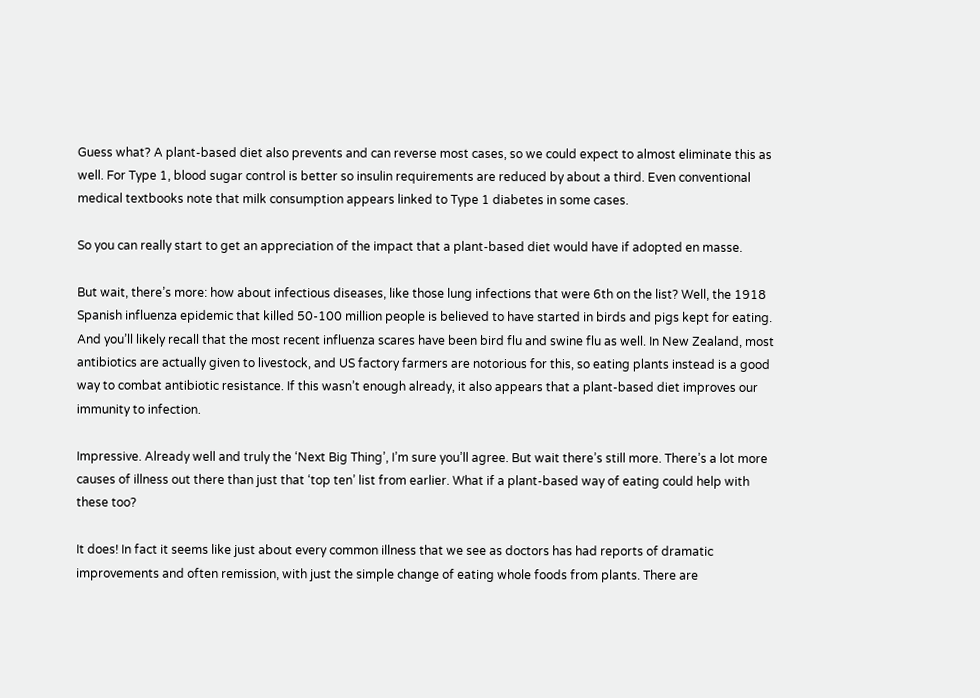Guess what? A plant-based diet also prevents and can reverse most cases, so we could expect to almost eliminate this as well. For Type 1, blood sugar control is better so insulin requirements are reduced by about a third. Even conventional medical textbooks note that milk consumption appears linked to Type 1 diabetes in some cases.

So you can really start to get an appreciation of the impact that a plant-based diet would have if adopted en masse.

But wait, there’s more: how about infectious diseases, like those lung infections that were 6th on the list? Well, the 1918 Spanish influenza epidemic that killed 50-100 million people is believed to have started in birds and pigs kept for eating. And you’ll likely recall that the most recent influenza scares have been bird flu and swine flu as well. In New Zealand, most antibiotics are actually given to livestock, and US factory farmers are notorious for this, so eating plants instead is a good way to combat antibiotic resistance. If this wasn’t enough already, it also appears that a plant-based diet improves our immunity to infection.

Impressive. Already well and truly the ‘Next Big Thing’, I’m sure you’ll agree. But wait there’s still more. There’s a lot more causes of illness out there than just that ‘top ten’ list from earlier. What if a plant-based way of eating could help with these too?

It does! In fact it seems like just about every common illness that we see as doctors has had reports of dramatic improvements and often remission, with just the simple change of eating whole foods from plants. There are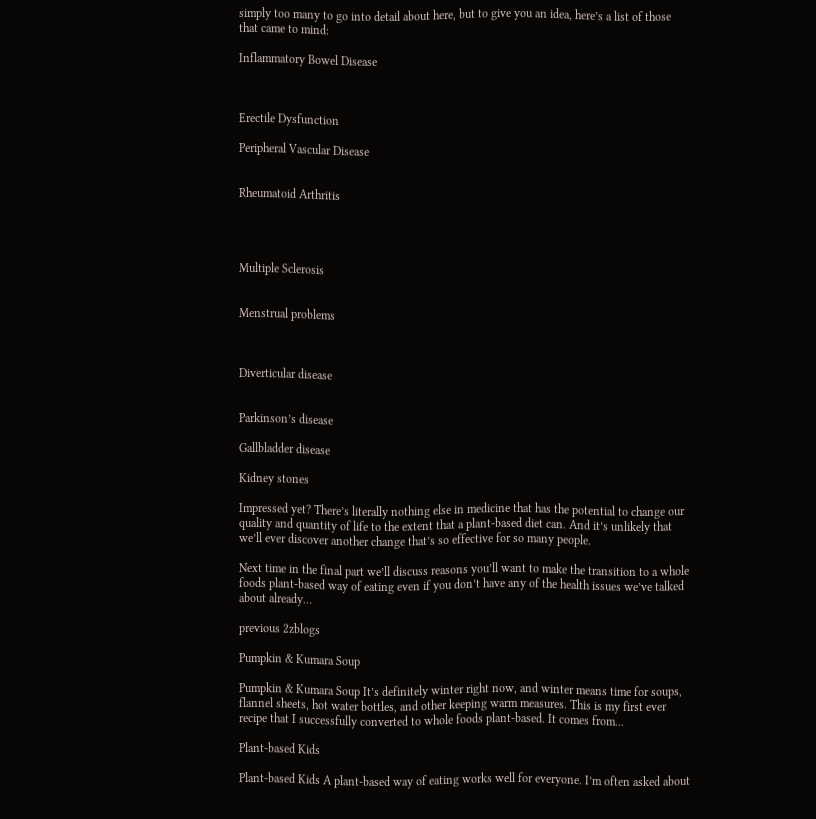simply too many to go into detail about here, but to give you an idea, here’s a list of those that came to mind:

Inflammatory Bowel Disease



Erectile Dysfunction

Peripheral Vascular Disease


Rheumatoid Arthritis




Multiple Sclerosis


Menstrual problems



Diverticular disease


Parkinson’s disease

Gallbladder disease

Kidney stones

Impressed yet? There’s literally nothing else in medicine that has the potential to change our quality and quantity of life to the extent that a plant-based diet can. And it’s unlikely that we’ll ever discover another change that’s so effective for so many people.

Next time in the final part we’ll discuss reasons you’ll want to make the transition to a whole foods plant-based way of eating even if you don’t have any of the health issues we’ve talked about already…

previous 2zblogs

Pumpkin & Kumara Soup

Pumpkin & Kumara Soup It’s definitely winter right now, and winter means time for soups, flannel sheets, hot water bottles, and other keeping warm measures. This is my first ever recipe that I successfully converted to whole foods plant-based. It comes from...

Plant-based Kids

Plant-based Kids A plant-based way of eating works well for everyone. I’m often asked about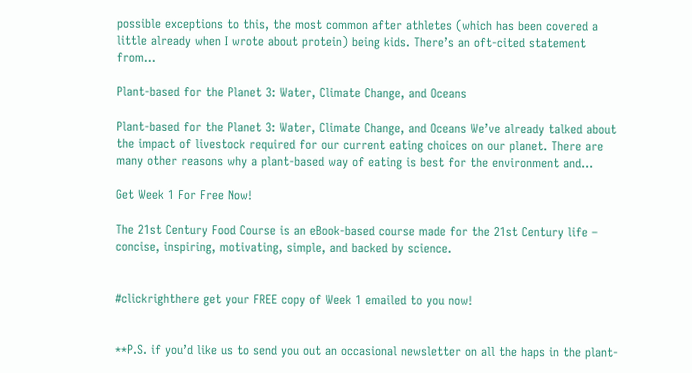possible exceptions to this, the most common after athletes (which has been covered a little already when I wrote about protein) being kids. There’s an oft-cited statement from...

Plant-based for the Planet 3: Water, Climate Change, and Oceans

Plant-based for the Planet 3: Water, Climate Change, and Oceans We’ve already talked about the impact of livestock required for our current eating choices on our planet. There are many other reasons why a plant-based way of eating is best for the environment and...

Get Week 1 For Free Now!

The 21st Century Food Course is an eBook-based course made for the 21st Century life – concise, inspiring, motivating, simple, and backed by science.


#clickrighthere get your FREE copy of Week 1 emailed to you now!


**P.S. if you’d like us to send you out an occasional newsletter on all the haps in the plant-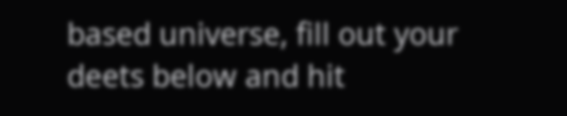based universe, fill out your deets below and hit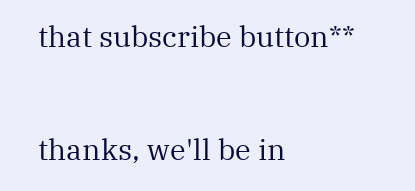that subscribe button**


thanks, we'll be in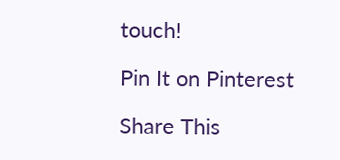touch!

Pin It on Pinterest

Share This